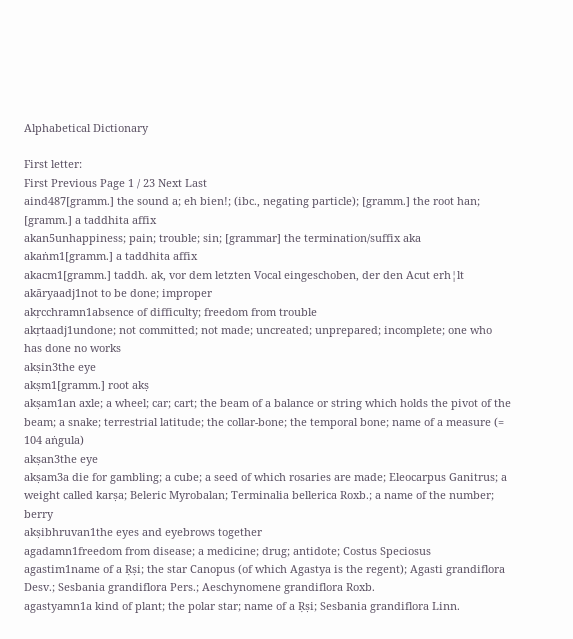Alphabetical Dictionary

First letter:
First Previous Page 1 / 23 Next Last
aind487[gramm.] the sound a; eh bien!; (ibc., negating particle); [gramm.] the root han; [gramm.] a taddhita affix
akan5unhappiness; pain; trouble; sin; [grammar] the termination/suffix aka
akaṅm1[gramm.] a taddhita affix
akacm1[gramm.] taddh. ak, vor dem letzten Vocal eingeschoben, der den Acut erh¦lt
akāryaadj1not to be done; improper
akṛcchramn1absence of difficulty; freedom from trouble
akṛtaadj1undone; not committed; not made; uncreated; unprepared; incomplete; one who has done no works
akṣin3the eye
akṣm1[gramm.] root akṣ
akṣam1an axle; a wheel; car; cart; the beam of a balance or string which holds the pivot of the beam; a snake; terrestrial latitude; the collar-bone; the temporal bone; name of a measure (= 104 aṅgula)
akṣan3the eye
akṣam3a die for gambling; a cube; a seed of which rosaries are made; Eleocarpus Ganitrus; a weight called karṣa; Beleric Myrobalan; Terminalia bellerica Roxb.; a name of the number; berry
akṣibhruvan1the eyes and eyebrows together
agadamn1freedom from disease; a medicine; drug; antidote; Costus Speciosus
agastim1name of a Ṛṣi; the star Canopus (of which Agastya is the regent); Agasti grandiflora Desv.; Sesbania grandiflora Pers.; Aeschynomene grandiflora Roxb.
agastyamn1a kind of plant; the polar star; name of a Ṛṣi; Sesbania grandiflora Linn.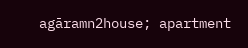agāramn2house; apartment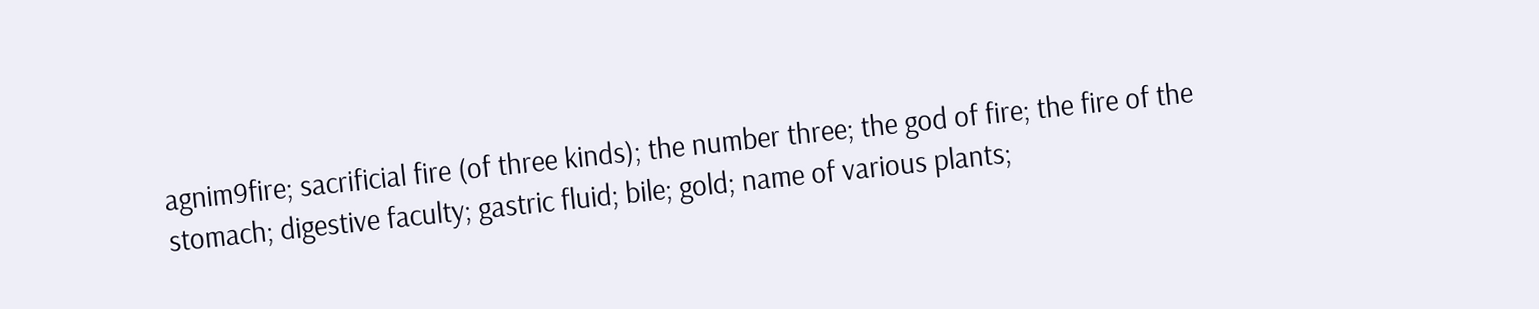agnim9fire; sacrificial fire (of three kinds); the number three; the god of fire; the fire of the stomach; digestive faculty; gastric fluid; bile; gold; name of various plants;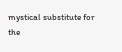mystical substitute for the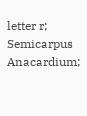letter r; Semicarpus Anacardium;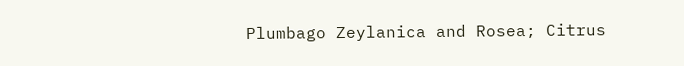Plumbago Zeylanica and Rosea; Citrus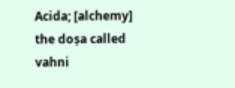Acida; [alchemy] the doṣa called vahni